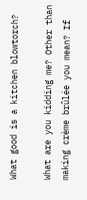What good is a kitchen blowtorch?

What are you kidding me? Other than making crème brûlée you mean? If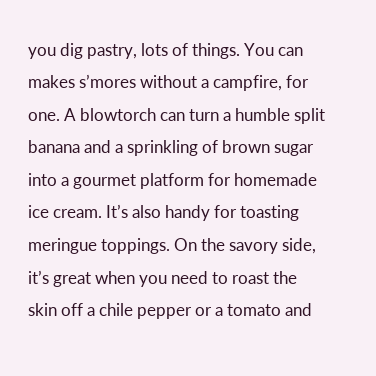you dig pastry, lots of things. You can makes s’mores without a campfire, for one. A blowtorch can turn a humble split banana and a sprinkling of brown sugar into a gourmet platform for homemade ice cream. It’s also handy for toasting meringue toppings. On the savory side, it’s great when you need to roast the skin off a chile pepper or a tomato and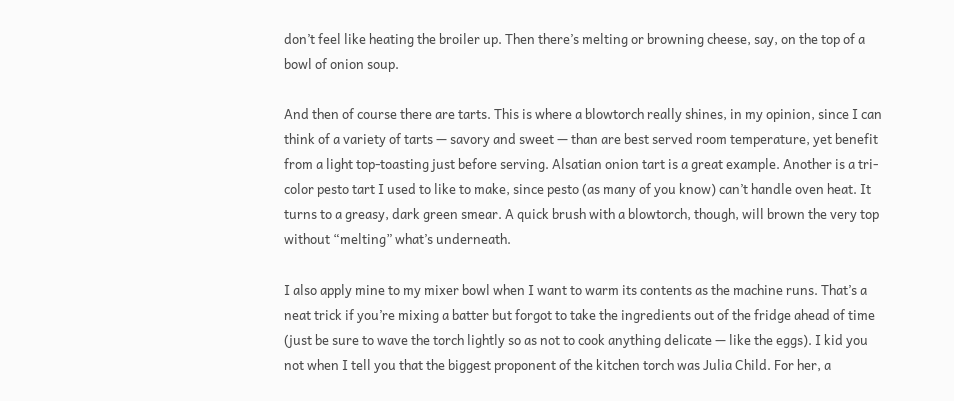don’t feel like heating the broiler up. Then there’s melting or browning cheese, say, on the top of a bowl of onion soup.

And then of course there are tarts. This is where a blowtorch really shines, in my opinion, since I can think of a variety of tarts — savory and sweet — than are best served room temperature, yet benefit from a light top-toasting just before serving. Alsatian onion tart is a great example. Another is a tri-color pesto tart I used to like to make, since pesto (as many of you know) can’t handle oven heat. It turns to a greasy, dark green smear. A quick brush with a blowtorch, though, will brown the very top without “melting” what’s underneath.

I also apply mine to my mixer bowl when I want to warm its contents as the machine runs. That’s a neat trick if you’re mixing a batter but forgot to take the ingredients out of the fridge ahead of time (just be sure to wave the torch lightly so as not to cook anything delicate — like the eggs). I kid you not when I tell you that the biggest proponent of the kitchen torch was Julia Child. For her, a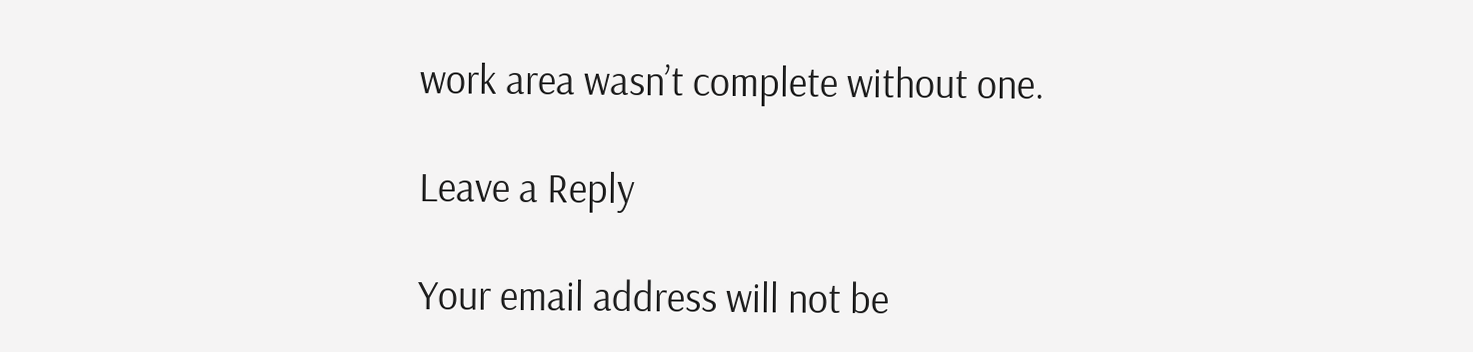work area wasn’t complete without one.

Leave a Reply

Your email address will not be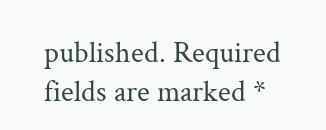published. Required fields are marked *